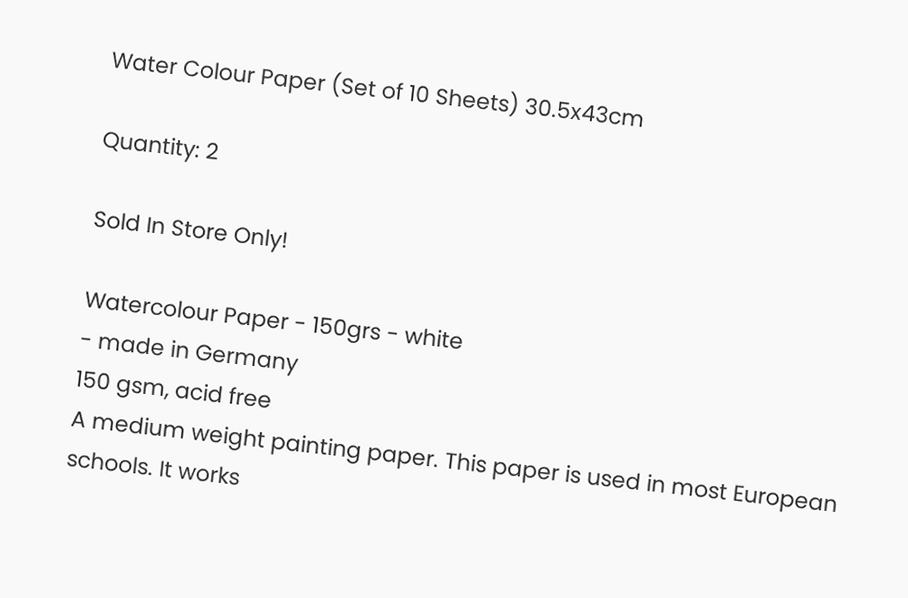Water Colour Paper (Set of 10 Sheets) 30.5x43cm

Quantity: 2

Sold In Store Only!

Watercolour Paper - 150grs - white
- made in Germany
150 gsm, acid free
A medium weight painting paper. This paper is used in most European schools. It works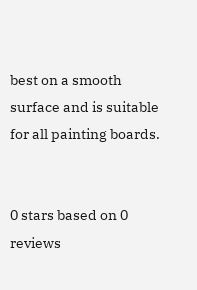best on a smooth surface and is suitable for all painting boards.


0 stars based on 0 reviews